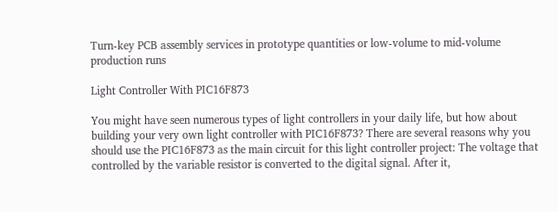Turn-key PCB assembly services in prototype quantities or low-volume to mid-volume production runs

Light Controller With PIC16F873

You might have seen numerous types of light controllers in your daily life, but how about building your very own light controller with PIC16F873? There are several reasons why you should use the PIC16F873 as the main circuit for this light controller project: The voltage that controlled by the variable resistor is converted to the digital signal. After it,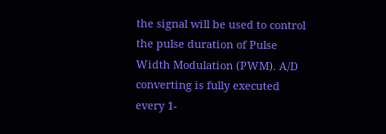the signal will be used to control the pulse duration of Pulse Width Modulation (PWM). A/D converting is fully executed every 1-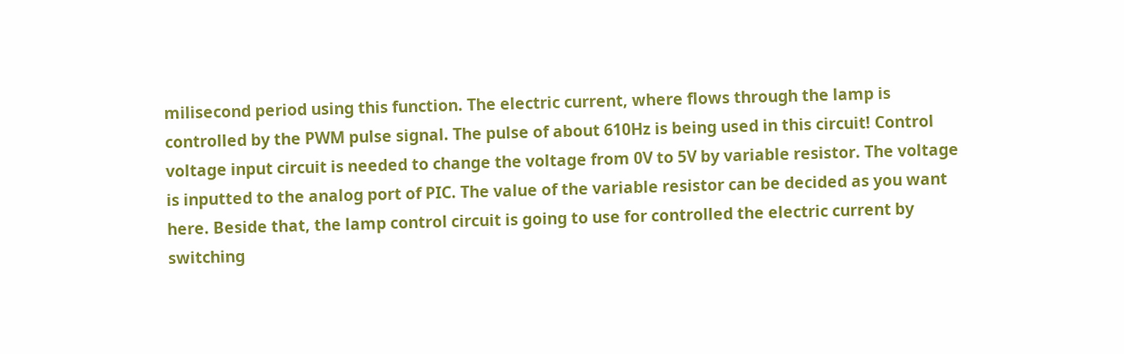milisecond period using this function. The electric current, where flows through the lamp is controlled by the PWM pulse signal. The pulse of about 610Hz is being used in this circuit! Control voltage input circuit is needed to change the voltage from 0V to 5V by variable resistor. The voltage is inputted to the analog port of PIC. The value of the variable resistor can be decided as you want here. Beside that, the lamp control circuit is going to use for controlled the electric current by switching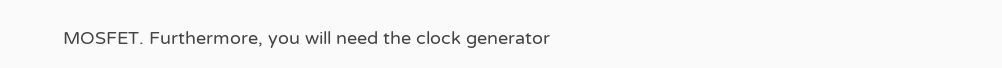MOSFET. Furthermore, you will need the clock generator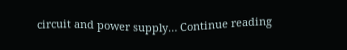circuit and power supply… Continue reading